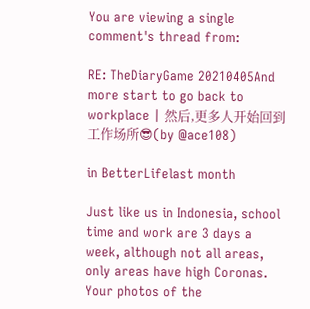You are viewing a single comment's thread from:

RE: TheDiaryGame 20210405And more start to go back to workplace | 然后,更多人开始回到工作场所😎(by @ace108)

in BetterLifelast month

Just like us in Indonesia, school time and work are 3 days a week, although not all areas, only areas have high Coronas. Your photos of the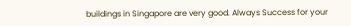buildings in Singapore are very good. Always Success for your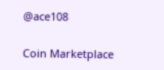@ace108

Coin Marketplace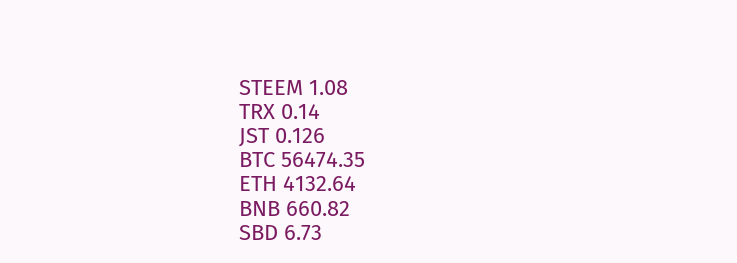STEEM 1.08
TRX 0.14
JST 0.126
BTC 56474.35
ETH 4132.64
BNB 660.82
SBD 6.73